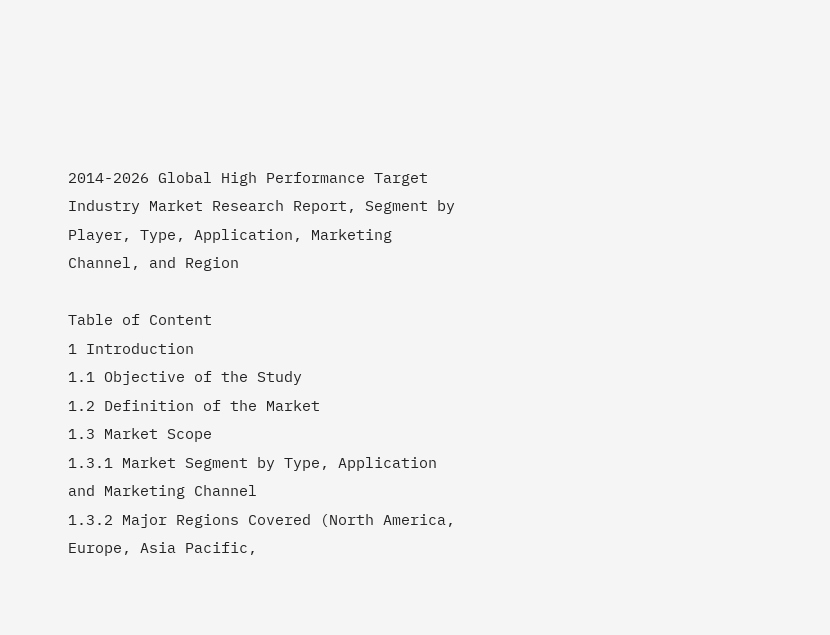2014-2026 Global High Performance Target Industry Market Research Report, Segment by Player, Type, Application, Marketing Channel, and Region

Table of Content
1 Introduction
1.1 Objective of the Study
1.2 Definition of the Market
1.3 Market Scope
1.3.1 Market Segment by Type, Application and Marketing Channel
1.3.2 Major Regions Covered (North America, Europe, Asia Pacific,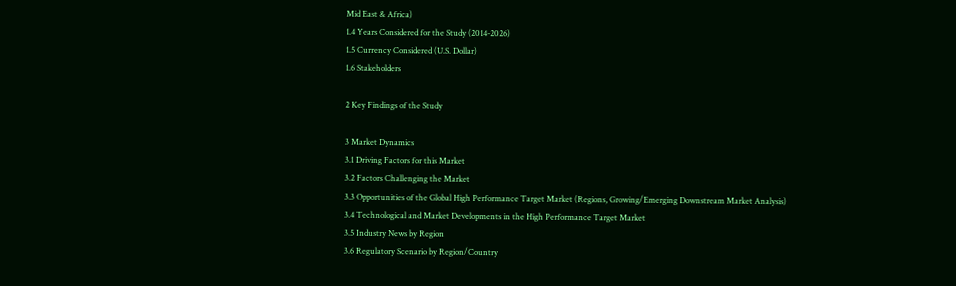Mid East & Africa)
1.4 Years Considered for the Study (2014-2026)
1.5 Currency Considered (U.S. Dollar)
1.6 Stakeholders

2 Key Findings of the Study

3 Market Dynamics
3.1 Driving Factors for this Market
3.2 Factors Challenging the Market
3.3 Opportunities of the Global High Performance Target Market (Regions, Growing/Emerging Downstream Market Analysis)
3.4 Technological and Market Developments in the High Performance Target Market
3.5 Industry News by Region
3.6 Regulatory Scenario by Region/Country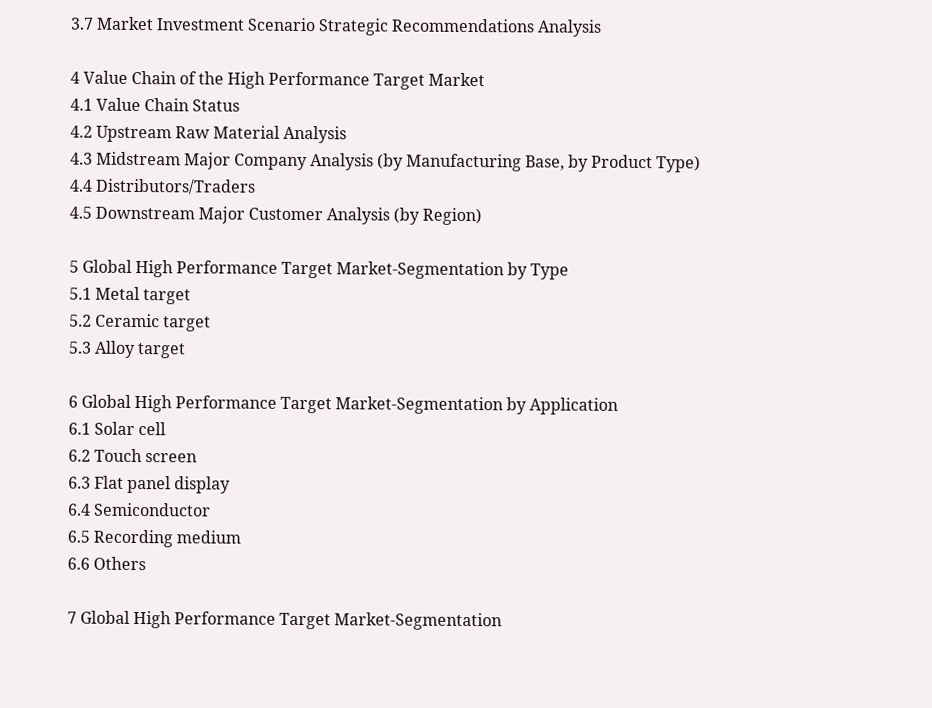3.7 Market Investment Scenario Strategic Recommendations Analysis

4 Value Chain of the High Performance Target Market
4.1 Value Chain Status
4.2 Upstream Raw Material Analysis
4.3 Midstream Major Company Analysis (by Manufacturing Base, by Product Type)
4.4 Distributors/Traders
4.5 Downstream Major Customer Analysis (by Region)

5 Global High Performance Target Market-Segmentation by Type
5.1 Metal target
5.2 Ceramic target
5.3 Alloy target

6 Global High Performance Target Market-Segmentation by Application
6.1 Solar cell
6.2 Touch screen
6.3 Flat panel display
6.4 Semiconductor
6.5 Recording medium
6.6 Others

7 Global High Performance Target Market-Segmentation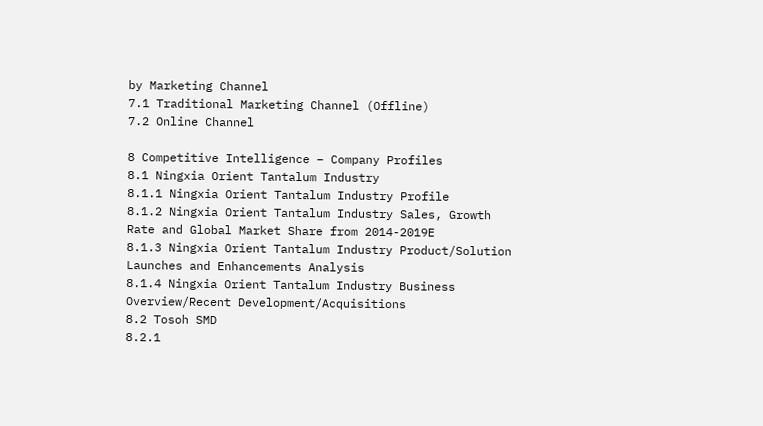by Marketing Channel
7.1 Traditional Marketing Channel (Offline)
7.2 Online Channel

8 Competitive Intelligence – Company Profiles
8.1 Ningxia Orient Tantalum Industry
8.1.1 Ningxia Orient Tantalum Industry Profile
8.1.2 Ningxia Orient Tantalum Industry Sales, Growth Rate and Global Market Share from 2014-2019E
8.1.3 Ningxia Orient Tantalum Industry Product/Solution Launches and Enhancements Analysis
8.1.4 Ningxia Orient Tantalum Industry Business Overview/Recent Development/Acquisitions
8.2 Tosoh SMD
8.2.1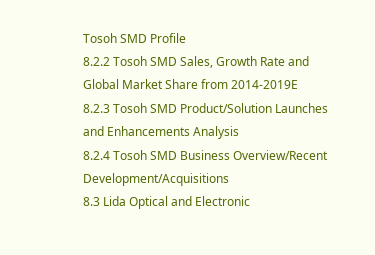Tosoh SMD Profile
8.2.2 Tosoh SMD Sales, Growth Rate and Global Market Share from 2014-2019E
8.2.3 Tosoh SMD Product/Solution Launches and Enhancements Analysis
8.2.4 Tosoh SMD Business Overview/Recent Development/Acquisitions
8.3 Lida Optical and Electronic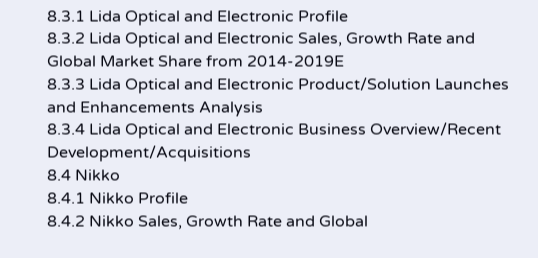8.3.1 Lida Optical and Electronic Profile
8.3.2 Lida Optical and Electronic Sales, Growth Rate and Global Market Share from 2014-2019E
8.3.3 Lida Optical and Electronic Product/Solution Launches and Enhancements Analysis
8.3.4 Lida Optical and Electronic Business Overview/Recent Development/Acquisitions
8.4 Nikko
8.4.1 Nikko Profile
8.4.2 Nikko Sales, Growth Rate and Global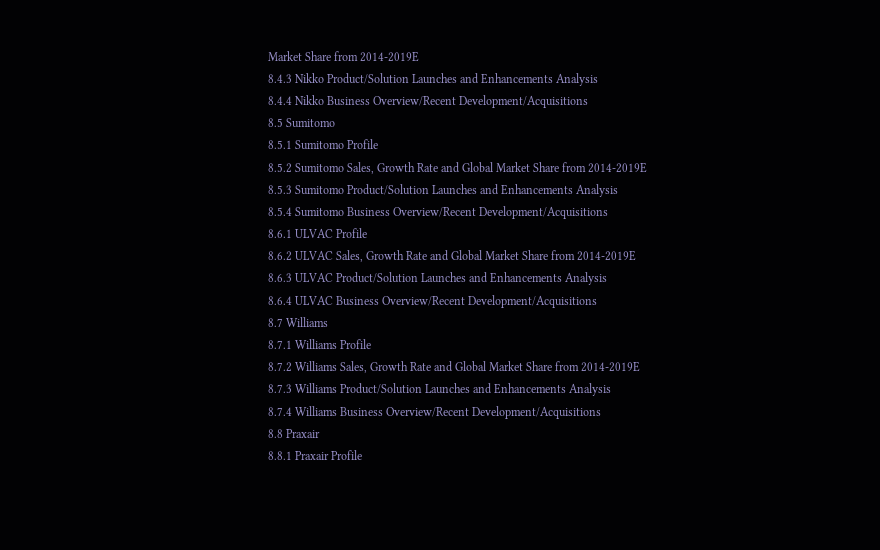Market Share from 2014-2019E
8.4.3 Nikko Product/Solution Launches and Enhancements Analysis
8.4.4 Nikko Business Overview/Recent Development/Acquisitions
8.5 Sumitomo
8.5.1 Sumitomo Profile
8.5.2 Sumitomo Sales, Growth Rate and Global Market Share from 2014-2019E
8.5.3 Sumitomo Product/Solution Launches and Enhancements Analysis
8.5.4 Sumitomo Business Overview/Recent Development/Acquisitions
8.6.1 ULVAC Profile
8.6.2 ULVAC Sales, Growth Rate and Global Market Share from 2014-2019E
8.6.3 ULVAC Product/Solution Launches and Enhancements Analysis
8.6.4 ULVAC Business Overview/Recent Development/Acquisitions
8.7 Williams
8.7.1 Williams Profile
8.7.2 Williams Sales, Growth Rate and Global Market Share from 2014-2019E
8.7.3 Williams Product/Solution Launches and Enhancements Analysis
8.7.4 Williams Business Overview/Recent Development/Acquisitions
8.8 Praxair
8.8.1 Praxair Profile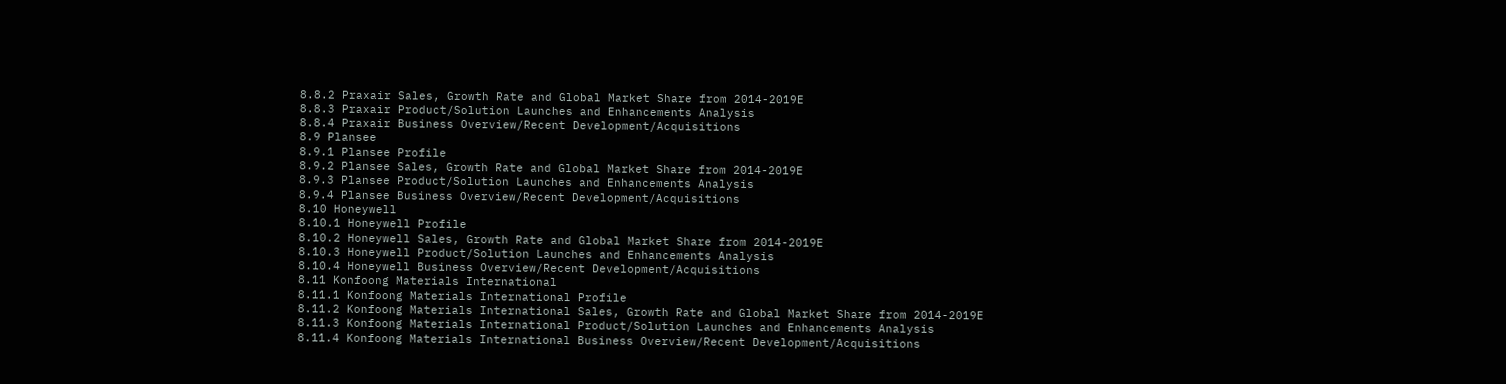8.8.2 Praxair Sales, Growth Rate and Global Market Share from 2014-2019E
8.8.3 Praxair Product/Solution Launches and Enhancements Analysis
8.8.4 Praxair Business Overview/Recent Development/Acquisitions
8.9 Plansee
8.9.1 Plansee Profile
8.9.2 Plansee Sales, Growth Rate and Global Market Share from 2014-2019E
8.9.3 Plansee Product/Solution Launches and Enhancements Analysis
8.9.4 Plansee Business Overview/Recent Development/Acquisitions
8.10 Honeywell
8.10.1 Honeywell Profile
8.10.2 Honeywell Sales, Growth Rate and Global Market Share from 2014-2019E
8.10.3 Honeywell Product/Solution Launches and Enhancements Analysis
8.10.4 Honeywell Business Overview/Recent Development/Acquisitions
8.11 Konfoong Materials International
8.11.1 Konfoong Materials International Profile
8.11.2 Konfoong Materials International Sales, Growth Rate and Global Market Share from 2014-2019E
8.11.3 Konfoong Materials International Product/Solution Launches and Enhancements Analysis
8.11.4 Konfoong Materials International Business Overview/Recent Development/Acquisitions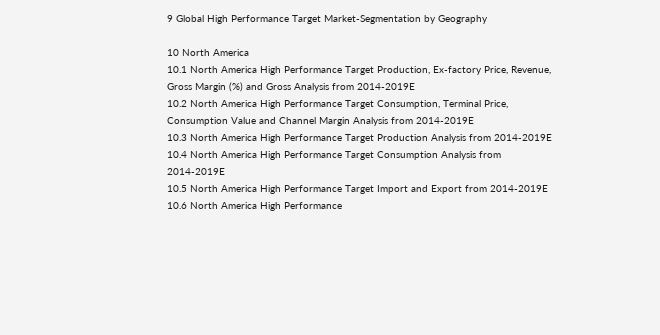9 Global High Performance Target Market-Segmentation by Geography

10 North America
10.1 North America High Performance Target Production, Ex-factory Price, Revenue, Gross Margin (%) and Gross Analysis from 2014-2019E
10.2 North America High Performance Target Consumption, Terminal Price, Consumption Value and Channel Margin Analysis from 2014-2019E
10.3 North America High Performance Target Production Analysis from 2014-2019E
10.4 North America High Performance Target Consumption Analysis from 2014-2019E
10.5 North America High Performance Target Import and Export from 2014-2019E
10.6 North America High Performance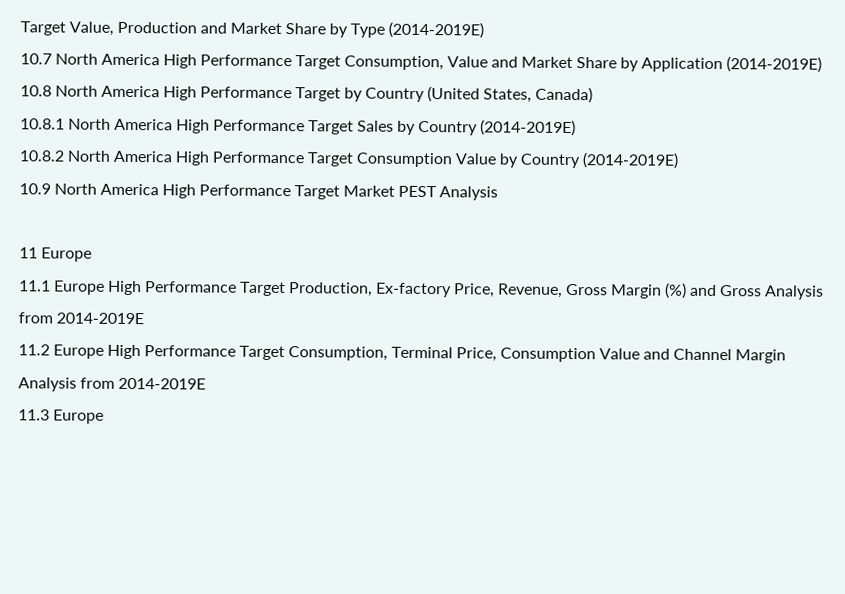Target Value, Production and Market Share by Type (2014-2019E)
10.7 North America High Performance Target Consumption, Value and Market Share by Application (2014-2019E)
10.8 North America High Performance Target by Country (United States, Canada)
10.8.1 North America High Performance Target Sales by Country (2014-2019E)
10.8.2 North America High Performance Target Consumption Value by Country (2014-2019E)
10.9 North America High Performance Target Market PEST Analysis

11 Europe
11.1 Europe High Performance Target Production, Ex-factory Price, Revenue, Gross Margin (%) and Gross Analysis from 2014-2019E
11.2 Europe High Performance Target Consumption, Terminal Price, Consumption Value and Channel Margin Analysis from 2014-2019E
11.3 Europe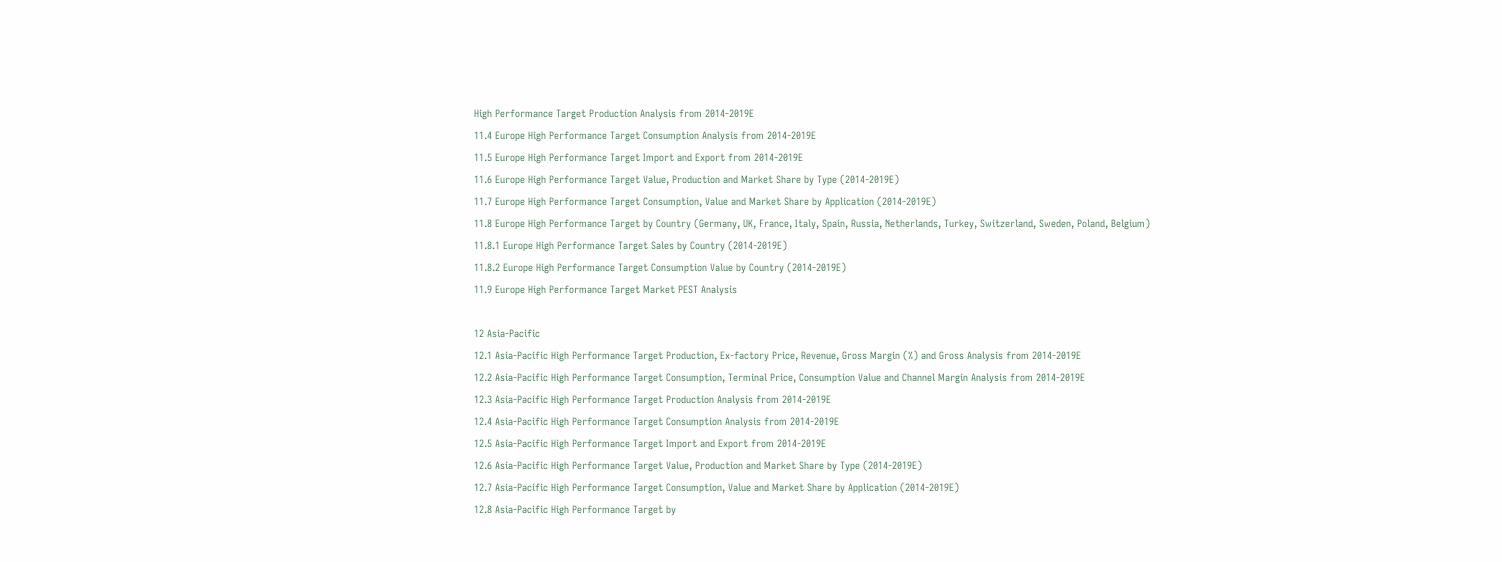High Performance Target Production Analysis from 2014-2019E
11.4 Europe High Performance Target Consumption Analysis from 2014-2019E
11.5 Europe High Performance Target Import and Export from 2014-2019E
11.6 Europe High Performance Target Value, Production and Market Share by Type (2014-2019E)
11.7 Europe High Performance Target Consumption, Value and Market Share by Application (2014-2019E)
11.8 Europe High Performance Target by Country (Germany, UK, France, Italy, Spain, Russia, Netherlands, Turkey, Switzerland, Sweden, Poland, Belgium)
11.8.1 Europe High Performance Target Sales by Country (2014-2019E)
11.8.2 Europe High Performance Target Consumption Value by Country (2014-2019E)
11.9 Europe High Performance Target Market PEST Analysis

12 Asia-Pacific
12.1 Asia-Pacific High Performance Target Production, Ex-factory Price, Revenue, Gross Margin (%) and Gross Analysis from 2014-2019E
12.2 Asia-Pacific High Performance Target Consumption, Terminal Price, Consumption Value and Channel Margin Analysis from 2014-2019E
12.3 Asia-Pacific High Performance Target Production Analysis from 2014-2019E
12.4 Asia-Pacific High Performance Target Consumption Analysis from 2014-2019E
12.5 Asia-Pacific High Performance Target Import and Export from 2014-2019E
12.6 Asia-Pacific High Performance Target Value, Production and Market Share by Type (2014-2019E)
12.7 Asia-Pacific High Performance Target Consumption, Value and Market Share by Application (2014-2019E)
12.8 Asia-Pacific High Performance Target by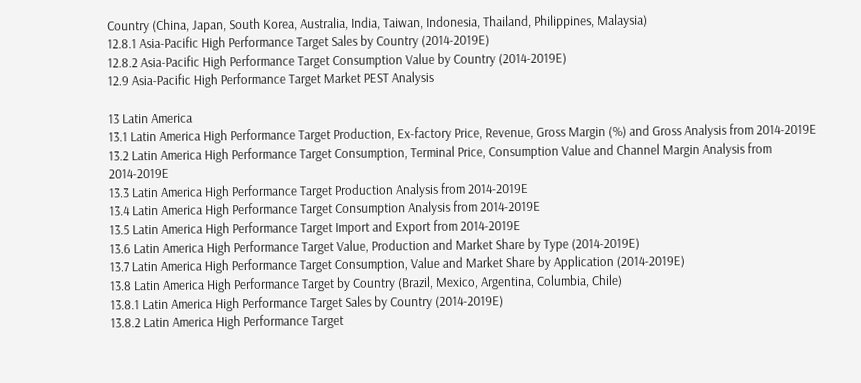Country (China, Japan, South Korea, Australia, India, Taiwan, Indonesia, Thailand, Philippines, Malaysia)
12.8.1 Asia-Pacific High Performance Target Sales by Country (2014-2019E)
12.8.2 Asia-Pacific High Performance Target Consumption Value by Country (2014-2019E)
12.9 Asia-Pacific High Performance Target Market PEST Analysis

13 Latin America
13.1 Latin America High Performance Target Production, Ex-factory Price, Revenue, Gross Margin (%) and Gross Analysis from 2014-2019E
13.2 Latin America High Performance Target Consumption, Terminal Price, Consumption Value and Channel Margin Analysis from 2014-2019E
13.3 Latin America High Performance Target Production Analysis from 2014-2019E
13.4 Latin America High Performance Target Consumption Analysis from 2014-2019E
13.5 Latin America High Performance Target Import and Export from 2014-2019E
13.6 Latin America High Performance Target Value, Production and Market Share by Type (2014-2019E)
13.7 Latin America High Performance Target Consumption, Value and Market Share by Application (2014-2019E)
13.8 Latin America High Performance Target by Country (Brazil, Mexico, Argentina, Columbia, Chile)
13.8.1 Latin America High Performance Target Sales by Country (2014-2019E)
13.8.2 Latin America High Performance Target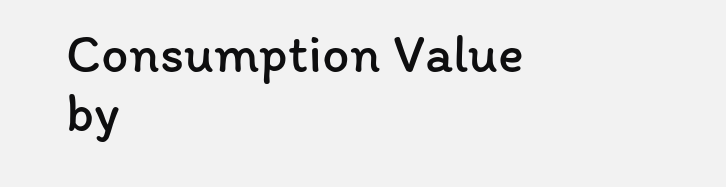Consumption Value by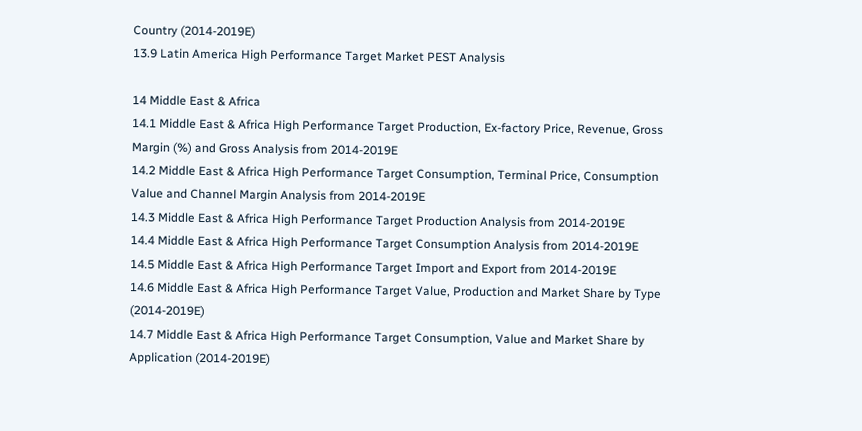Country (2014-2019E)
13.9 Latin America High Performance Target Market PEST Analysis

14 Middle East & Africa
14.1 Middle East & Africa High Performance Target Production, Ex-factory Price, Revenue, Gross Margin (%) and Gross Analysis from 2014-2019E
14.2 Middle East & Africa High Performance Target Consumption, Terminal Price, Consumption Value and Channel Margin Analysis from 2014-2019E
14.3 Middle East & Africa High Performance Target Production Analysis from 2014-2019E
14.4 Middle East & Africa High Performance Target Consumption Analysis from 2014-2019E
14.5 Middle East & Africa High Performance Target Import and Export from 2014-2019E
14.6 Middle East & Africa High Performance Target Value, Production and Market Share by Type (2014-2019E)
14.7 Middle East & Africa High Performance Target Consumption, Value and Market Share by Application (2014-2019E)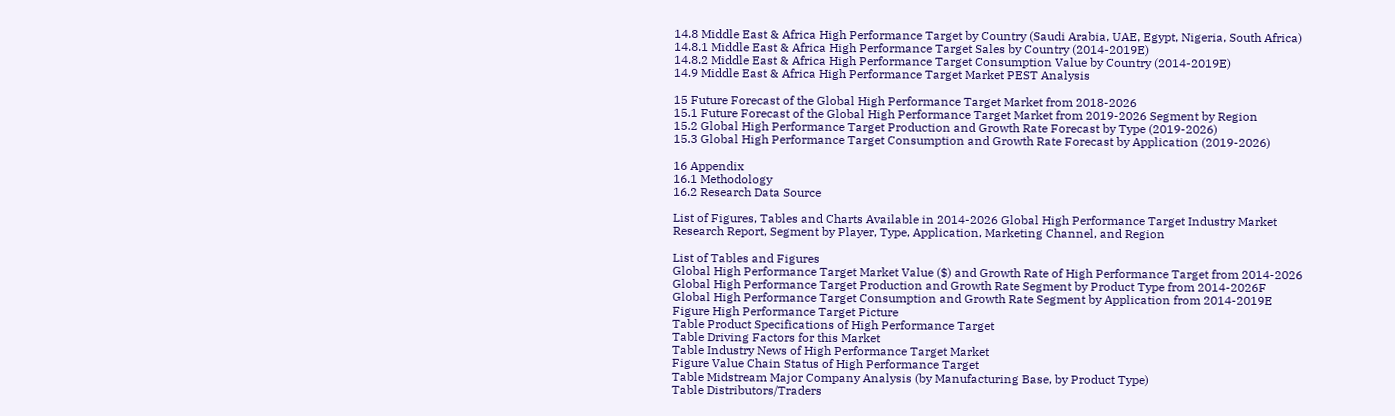14.8 Middle East & Africa High Performance Target by Country (Saudi Arabia, UAE, Egypt, Nigeria, South Africa)
14.8.1 Middle East & Africa High Performance Target Sales by Country (2014-2019E)
14.8.2 Middle East & Africa High Performance Target Consumption Value by Country (2014-2019E)
14.9 Middle East & Africa High Performance Target Market PEST Analysis

15 Future Forecast of the Global High Performance Target Market from 2018-2026
15.1 Future Forecast of the Global High Performance Target Market from 2019-2026 Segment by Region
15.2 Global High Performance Target Production and Growth Rate Forecast by Type (2019-2026)
15.3 Global High Performance Target Consumption and Growth Rate Forecast by Application (2019-2026)

16 Appendix
16.1 Methodology
16.2 Research Data Source

List of Figures, Tables and Charts Available in 2014-2026 Global High Performance Target Industry Market Research Report, Segment by Player, Type, Application, Marketing Channel, and Region

List of Tables and Figures
Global High Performance Target Market Value ($) and Growth Rate of High Performance Target from 2014-2026
Global High Performance Target Production and Growth Rate Segment by Product Type from 2014-2026F
Global High Performance Target Consumption and Growth Rate Segment by Application from 2014-2019E
Figure High Performance Target Picture
Table Product Specifications of High Performance Target
Table Driving Factors for this Market
Table Industry News of High Performance Target Market
Figure Value Chain Status of High Performance Target
Table Midstream Major Company Analysis (by Manufacturing Base, by Product Type)
Table Distributors/Traders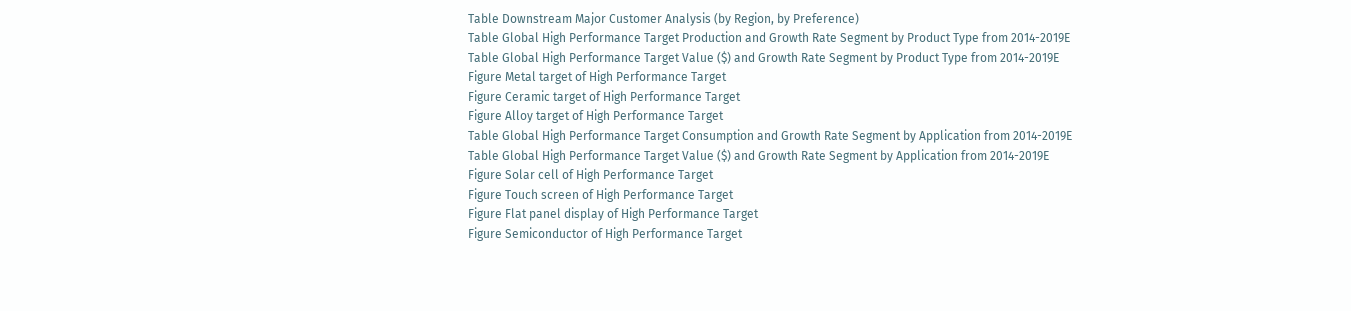Table Downstream Major Customer Analysis (by Region, by Preference)
Table Global High Performance Target Production and Growth Rate Segment by Product Type from 2014-2019E
Table Global High Performance Target Value ($) and Growth Rate Segment by Product Type from 2014-2019E
Figure Metal target of High Performance Target
Figure Ceramic target of High Performance Target
Figure Alloy target of High Performance Target
Table Global High Performance Target Consumption and Growth Rate Segment by Application from 2014-2019E
Table Global High Performance Target Value ($) and Growth Rate Segment by Application from 2014-2019E
Figure Solar cell of High Performance Target
Figure Touch screen of High Performance Target
Figure Flat panel display of High Performance Target
Figure Semiconductor of High Performance Target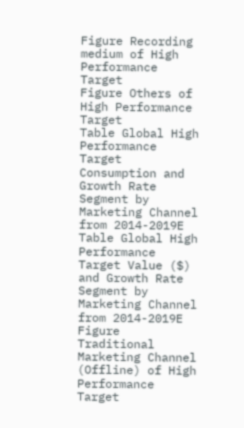Figure Recording medium of High Performance Target
Figure Others of High Performance Target
Table Global High Performance Target Consumption and Growth Rate Segment by Marketing Channel from 2014-2019E
Table Global High Performance Target Value ($) and Growth Rate Segment by Marketing Channel from 2014-2019E
Figure Traditional Marketing Channel (Offline) of High Performance Target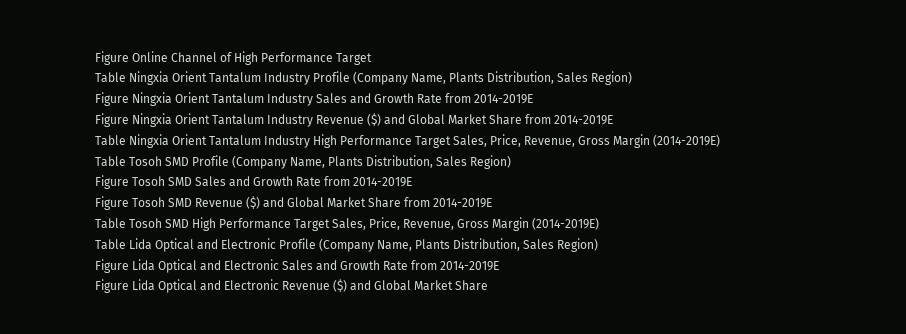Figure Online Channel of High Performance Target
Table Ningxia Orient Tantalum Industry Profile (Company Name, Plants Distribution, Sales Region)
Figure Ningxia Orient Tantalum Industry Sales and Growth Rate from 2014-2019E
Figure Ningxia Orient Tantalum Industry Revenue ($) and Global Market Share from 2014-2019E
Table Ningxia Orient Tantalum Industry High Performance Target Sales, Price, Revenue, Gross Margin (2014-2019E)
Table Tosoh SMD Profile (Company Name, Plants Distribution, Sales Region)
Figure Tosoh SMD Sales and Growth Rate from 2014-2019E
Figure Tosoh SMD Revenue ($) and Global Market Share from 2014-2019E
Table Tosoh SMD High Performance Target Sales, Price, Revenue, Gross Margin (2014-2019E)
Table Lida Optical and Electronic Profile (Company Name, Plants Distribution, Sales Region)
Figure Lida Optical and Electronic Sales and Growth Rate from 2014-2019E
Figure Lida Optical and Electronic Revenue ($) and Global Market Share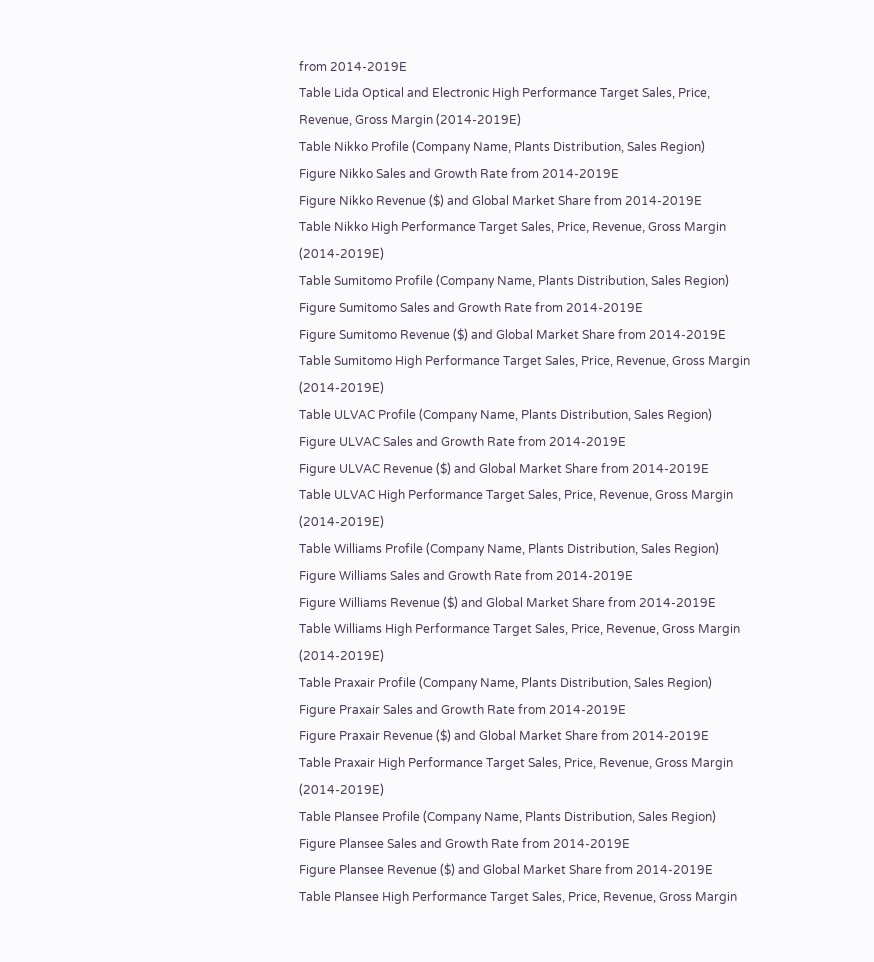from 2014-2019E
Table Lida Optical and Electronic High Performance Target Sales, Price, Revenue, Gross Margin (2014-2019E)
Table Nikko Profile (Company Name, Plants Distribution, Sales Region)
Figure Nikko Sales and Growth Rate from 2014-2019E
Figure Nikko Revenue ($) and Global Market Share from 2014-2019E
Table Nikko High Performance Target Sales, Price, Revenue, Gross Margin (2014-2019E)
Table Sumitomo Profile (Company Name, Plants Distribution, Sales Region)
Figure Sumitomo Sales and Growth Rate from 2014-2019E
Figure Sumitomo Revenue ($) and Global Market Share from 2014-2019E
Table Sumitomo High Performance Target Sales, Price, Revenue, Gross Margin (2014-2019E)
Table ULVAC Profile (Company Name, Plants Distribution, Sales Region)
Figure ULVAC Sales and Growth Rate from 2014-2019E
Figure ULVAC Revenue ($) and Global Market Share from 2014-2019E
Table ULVAC High Performance Target Sales, Price, Revenue, Gross Margin (2014-2019E)
Table Williams Profile (Company Name, Plants Distribution, Sales Region)
Figure Williams Sales and Growth Rate from 2014-2019E
Figure Williams Revenue ($) and Global Market Share from 2014-2019E
Table Williams High Performance Target Sales, Price, Revenue, Gross Margin (2014-2019E)
Table Praxair Profile (Company Name, Plants Distribution, Sales Region)
Figure Praxair Sales and Growth Rate from 2014-2019E
Figure Praxair Revenue ($) and Global Market Share from 2014-2019E
Table Praxair High Performance Target Sales, Price, Revenue, Gross Margin (2014-2019E)
Table Plansee Profile (Company Name, Plants Distribution, Sales Region)
Figure Plansee Sales and Growth Rate from 2014-2019E
Figure Plansee Revenue ($) and Global Market Share from 2014-2019E
Table Plansee High Performance Target Sales, Price, Revenue, Gross Margin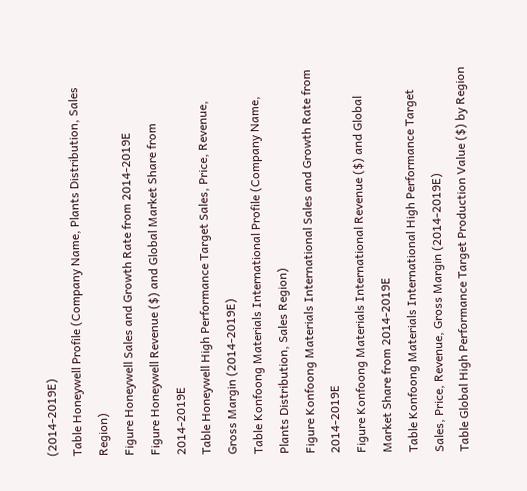(2014-2019E)
Table Honeywell Profile (Company Name, Plants Distribution, Sales Region)
Figure Honeywell Sales and Growth Rate from 2014-2019E
Figure Honeywell Revenue ($) and Global Market Share from 2014-2019E
Table Honeywell High Performance Target Sales, Price, Revenue, Gross Margin (2014-2019E)
Table Konfoong Materials International Profile (Company Name, Plants Distribution, Sales Region)
Figure Konfoong Materials International Sales and Growth Rate from 2014-2019E
Figure Konfoong Materials International Revenue ($) and Global Market Share from 2014-2019E
Table Konfoong Materials International High Performance Target Sales, Price, Revenue, Gross Margin (2014-2019E)
Table Global High Performance Target Production Value ($) by Region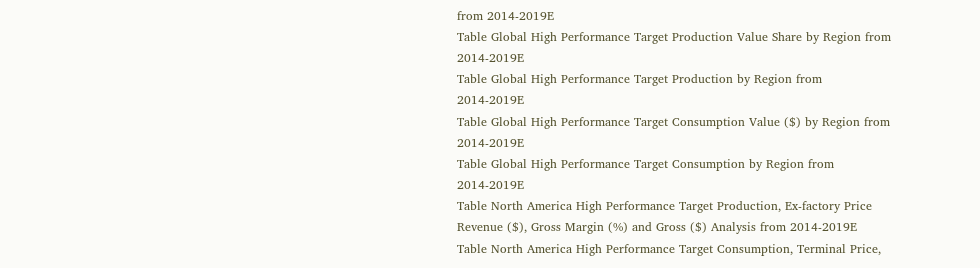from 2014-2019E
Table Global High Performance Target Production Value Share by Region from 2014-2019E
Table Global High Performance Target Production by Region from 2014-2019E
Table Global High Performance Target Consumption Value ($) by Region from 2014-2019E
Table Global High Performance Target Consumption by Region from 2014-2019E
Table North America High Performance Target Production, Ex-factory Price Revenue ($), Gross Margin (%) and Gross ($) Analysis from 2014-2019E
Table North America High Performance Target Consumption, Terminal Price,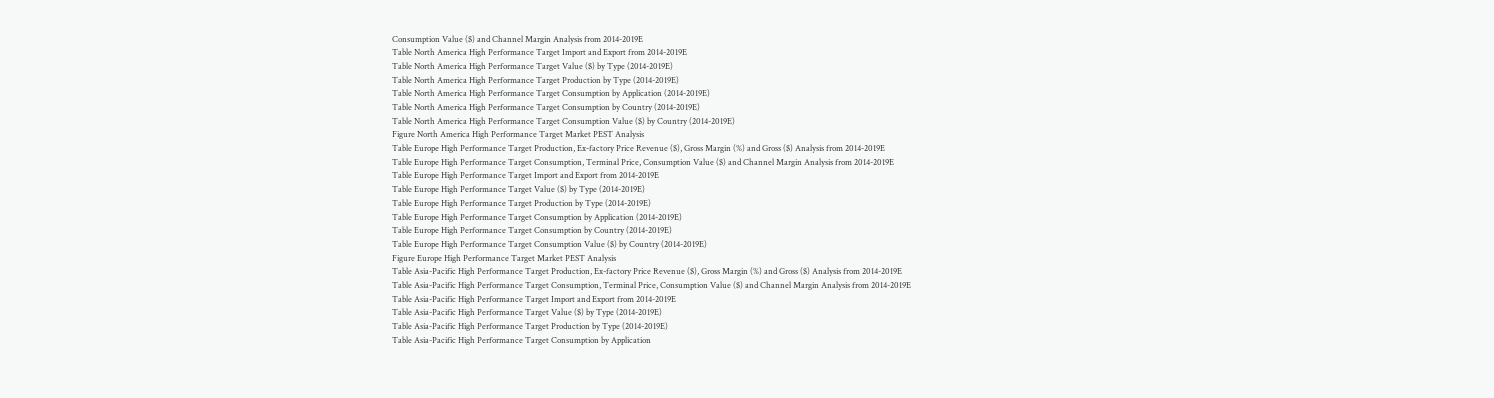Consumption Value ($) and Channel Margin Analysis from 2014-2019E
Table North America High Performance Target Import and Export from 2014-2019E
Table North America High Performance Target Value ($) by Type (2014-2019E)
Table North America High Performance Target Production by Type (2014-2019E)
Table North America High Performance Target Consumption by Application (2014-2019E)
Table North America High Performance Target Consumption by Country (2014-2019E)
Table North America High Performance Target Consumption Value ($) by Country (2014-2019E)
Figure North America High Performance Target Market PEST Analysis
Table Europe High Performance Target Production, Ex-factory Price Revenue ($), Gross Margin (%) and Gross ($) Analysis from 2014-2019E
Table Europe High Performance Target Consumption, Terminal Price, Consumption Value ($) and Channel Margin Analysis from 2014-2019E
Table Europe High Performance Target Import and Export from 2014-2019E
Table Europe High Performance Target Value ($) by Type (2014-2019E)
Table Europe High Performance Target Production by Type (2014-2019E)
Table Europe High Performance Target Consumption by Application (2014-2019E)
Table Europe High Performance Target Consumption by Country (2014-2019E)
Table Europe High Performance Target Consumption Value ($) by Country (2014-2019E)
Figure Europe High Performance Target Market PEST Analysis
Table Asia-Pacific High Performance Target Production, Ex-factory Price Revenue ($), Gross Margin (%) and Gross ($) Analysis from 2014-2019E
Table Asia-Pacific High Performance Target Consumption, Terminal Price, Consumption Value ($) and Channel Margin Analysis from 2014-2019E
Table Asia-Pacific High Performance Target Import and Export from 2014-2019E
Table Asia-Pacific High Performance Target Value ($) by Type (2014-2019E)
Table Asia-Pacific High Performance Target Production by Type (2014-2019E)
Table Asia-Pacific High Performance Target Consumption by Application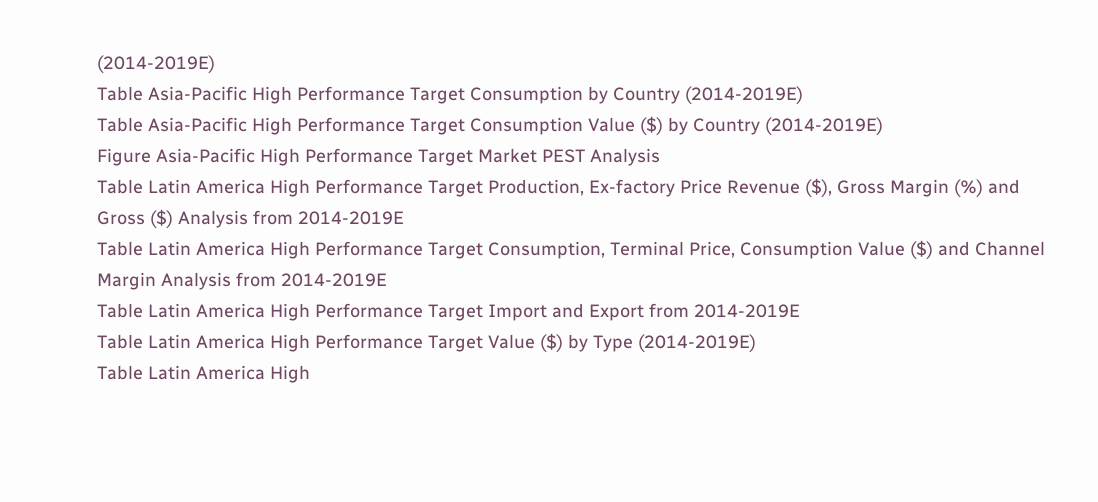(2014-2019E)
Table Asia-Pacific High Performance Target Consumption by Country (2014-2019E)
Table Asia-Pacific High Performance Target Consumption Value ($) by Country (2014-2019E)
Figure Asia-Pacific High Performance Target Market PEST Analysis
Table Latin America High Performance Target Production, Ex-factory Price Revenue ($), Gross Margin (%) and Gross ($) Analysis from 2014-2019E
Table Latin America High Performance Target Consumption, Terminal Price, Consumption Value ($) and Channel Margin Analysis from 2014-2019E
Table Latin America High Performance Target Import and Export from 2014-2019E
Table Latin America High Performance Target Value ($) by Type (2014-2019E)
Table Latin America High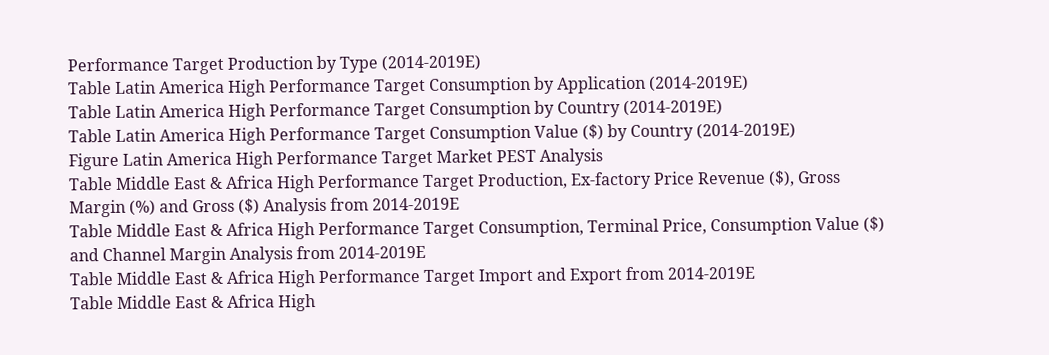Performance Target Production by Type (2014-2019E)
Table Latin America High Performance Target Consumption by Application (2014-2019E)
Table Latin America High Performance Target Consumption by Country (2014-2019E)
Table Latin America High Performance Target Consumption Value ($) by Country (2014-2019E)
Figure Latin America High Performance Target Market PEST Analysis
Table Middle East & Africa High Performance Target Production, Ex-factory Price Revenue ($), Gross Margin (%) and Gross ($) Analysis from 2014-2019E
Table Middle East & Africa High Performance Target Consumption, Terminal Price, Consumption Value ($) and Channel Margin Analysis from 2014-2019E
Table Middle East & Africa High Performance Target Import and Export from 2014-2019E
Table Middle East & Africa High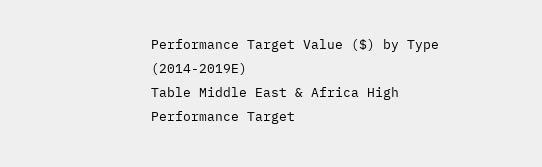Performance Target Value ($) by Type (2014-2019E)
Table Middle East & Africa High Performance Target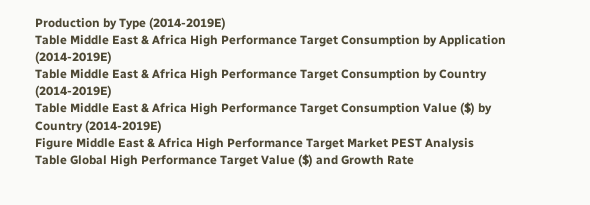Production by Type (2014-2019E)
Table Middle East & Africa High Performance Target Consumption by Application (2014-2019E)
Table Middle East & Africa High Performance Target Consumption by Country (2014-2019E)
Table Middle East & Africa High Performance Target Consumption Value ($) by Country (2014-2019E)
Figure Middle East & Africa High Performance Target Market PEST Analysis
Table Global High Performance Target Value ($) and Growth Rate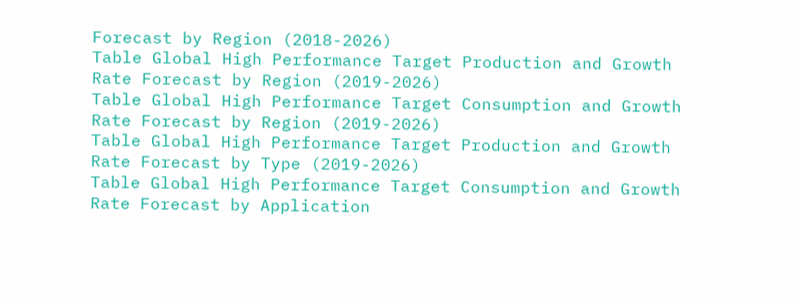Forecast by Region (2018-2026)
Table Global High Performance Target Production and Growth Rate Forecast by Region (2019-2026)
Table Global High Performance Target Consumption and Growth Rate Forecast by Region (2019-2026)
Table Global High Performance Target Production and Growth Rate Forecast by Type (2019-2026)
Table Global High Performance Target Consumption and Growth Rate Forecast by Application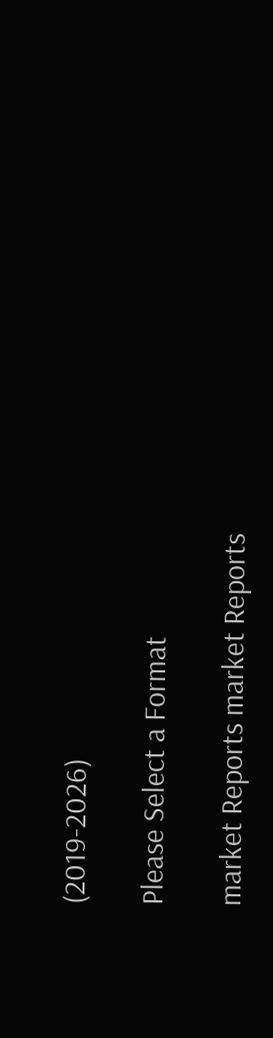(2019-2026)

Please Select a Format

market Reports market Reports